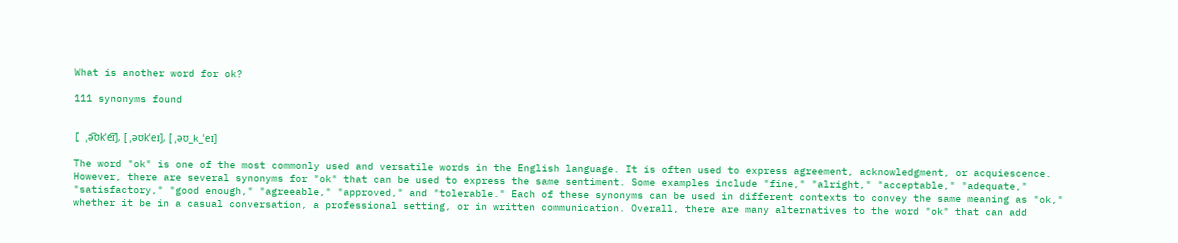What is another word for ok?

111 synonyms found


[ ˌə͡ʊkˈe͡ɪ], [ ˌəʊkˈeɪ], [ ˌəʊ_k_ˈeɪ]

The word "ok" is one of the most commonly used and versatile words in the English language. It is often used to express agreement, acknowledgment, or acquiescence. However, there are several synonyms for "ok" that can be used to express the same sentiment. Some examples include "fine," "alright," "acceptable," "adequate," "satisfactory," "good enough," "agreeable," "approved," and "tolerable." Each of these synonyms can be used in different contexts to convey the same meaning as "ok," whether it be in a casual conversation, a professional setting, or in written communication. Overall, there are many alternatives to the word "ok" that can add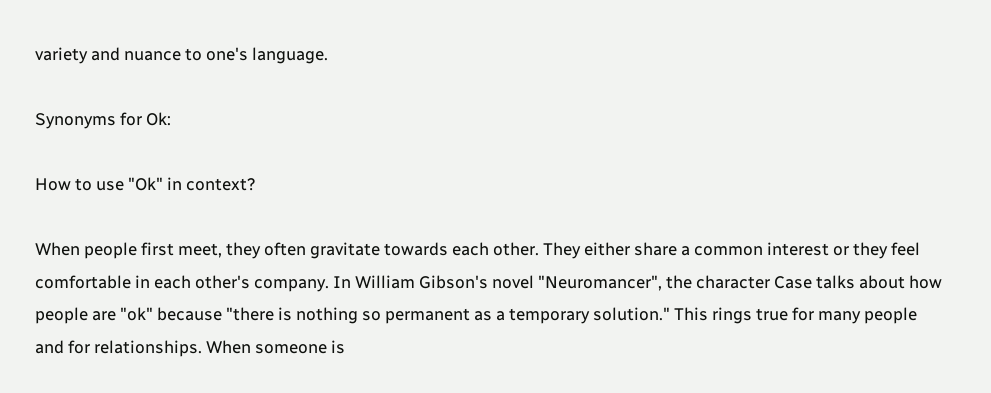variety and nuance to one's language.

Synonyms for Ok:

How to use "Ok" in context?

When people first meet, they often gravitate towards each other. They either share a common interest or they feel comfortable in each other's company. In William Gibson's novel "Neuromancer", the character Case talks about how people are "ok" because "there is nothing so permanent as a temporary solution." This rings true for many people and for relationships. When someone is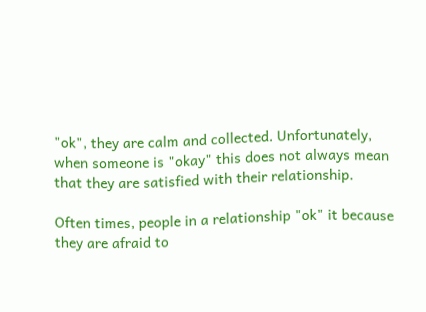"ok", they are calm and collected. Unfortunately, when someone is "okay" this does not always mean that they are satisfied with their relationship.

Often times, people in a relationship "ok" it because they are afraid to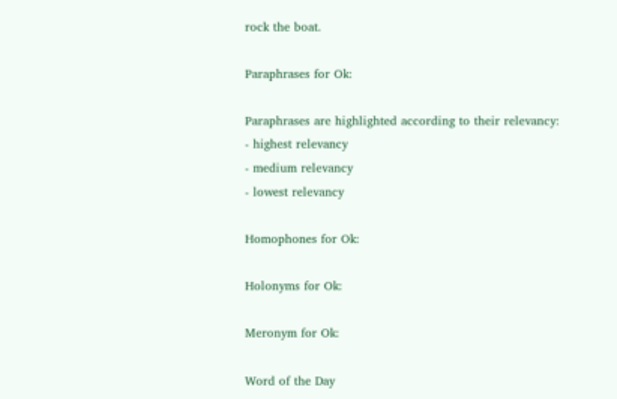rock the boat.

Paraphrases for Ok:

Paraphrases are highlighted according to their relevancy:
- highest relevancy
- medium relevancy
- lowest relevancy

Homophones for Ok:

Holonyms for Ok:

Meronym for Ok:

Word of the Day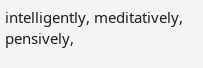intelligently, meditatively, pensively,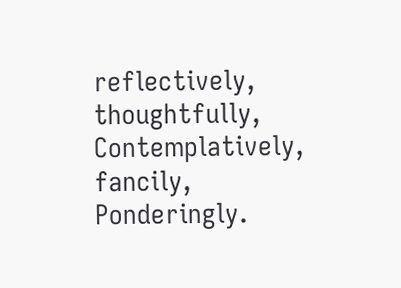reflectively, thoughtfully, Contemplatively, fancily, Ponderingly.